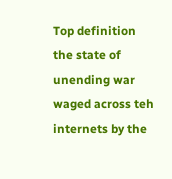Top definition
the state of unending war waged across teh internets by the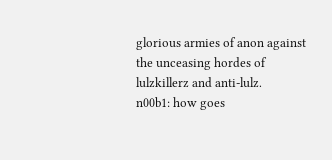glorious armies of anon against the unceasing hordes of lulzkillerz and anti-lulz.
n00b1: how goes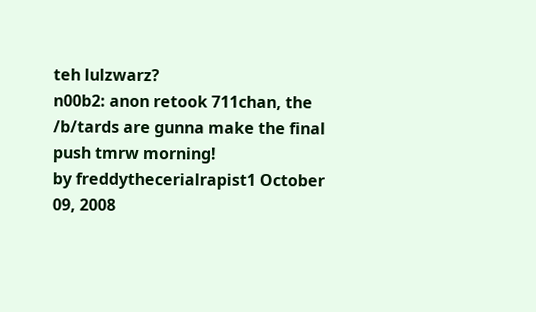teh lulzwarz?
n00b2: anon retook 711chan, the /b/tards are gunna make the final push tmrw morning!
by freddythecerialrapist1 October 09, 2008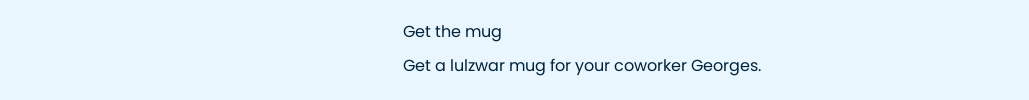Get the mug
Get a lulzwar mug for your coworker Georges.